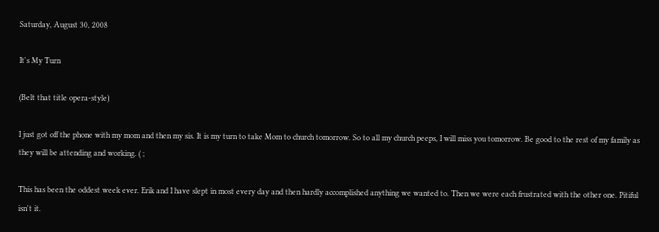Saturday, August 30, 2008

It's My Turn

(Belt that title opera-style)

I just got off the phone with my mom and then my sis. It is my turn to take Mom to church tomorrow. So to all my church peeps, I will miss you tomorrow. Be good to the rest of my family as they will be attending and working. ( ;

This has been the oddest week ever. Erik and I have slept in most every day and then hardly accomplished anything we wanted to. Then we were each frustrated with the other one. Pitiful isn't it.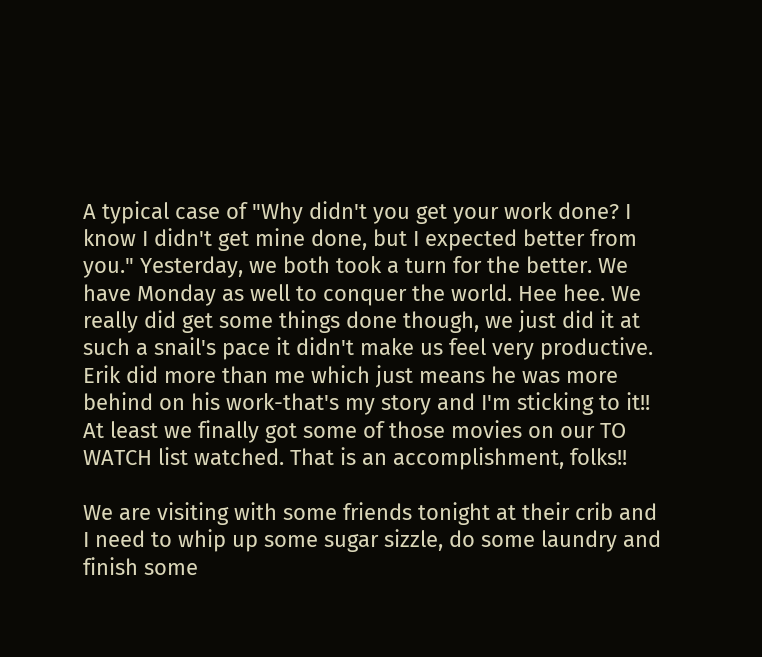A typical case of "Why didn't you get your work done? I know I didn't get mine done, but I expected better from you." Yesterday, we both took a turn for the better. We have Monday as well to conquer the world. Hee hee. We really did get some things done though, we just did it at such a snail's pace it didn't make us feel very productive. Erik did more than me which just means he was more behind on his work-that's my story and I'm sticking to it!! At least we finally got some of those movies on our TO WATCH list watched. That is an accomplishment, folks!!

We are visiting with some friends tonight at their crib and I need to whip up some sugar sizzle, do some laundry and finish some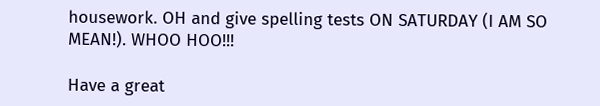housework. OH and give spelling tests ON SATURDAY (I AM SO MEAN!). WHOO HOO!!!

Have a great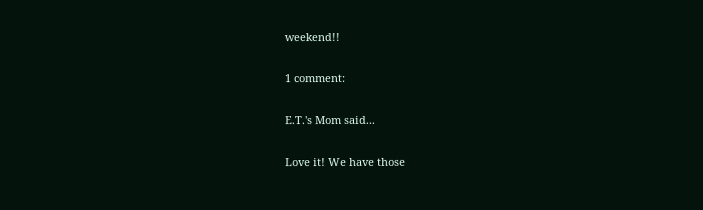weekend!!

1 comment:

E.T.'s Mom said...

Love it! We have those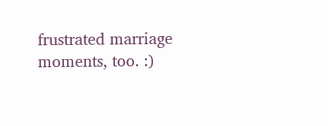frustrated marriage moments, too. :)